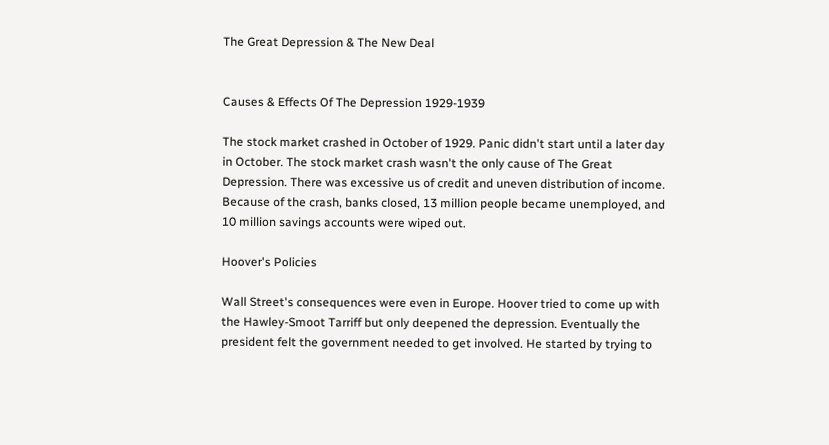The Great Depression & The New Deal


Causes & Effects Of The Depression 1929-1939

The stock market crashed in October of 1929. Panic didn't start until a later day in October. The stock market crash wasn't the only cause of The Great Depression. There was excessive us of credit and uneven distribution of income. Because of the crash, banks closed, 13 million people became unemployed, and 10 million savings accounts were wiped out.

Hoover's Policies

Wall Street's consequences were even in Europe. Hoover tried to come up with the Hawley-Smoot Tarriff but only deepened the depression. Eventually the president felt the government needed to get involved. He started by trying to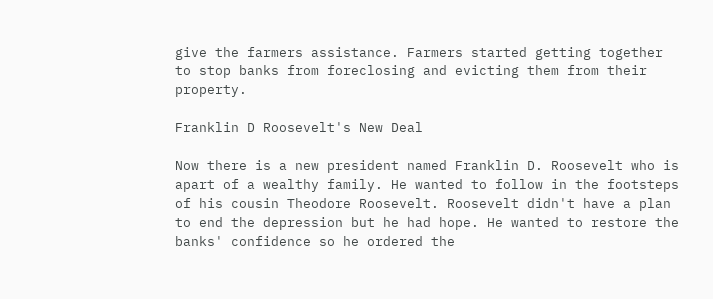give the farmers assistance. Farmers started getting together to stop banks from foreclosing and evicting them from their property.

Franklin D Roosevelt's New Deal

Now there is a new president named Franklin D. Roosevelt who is apart of a wealthy family. He wanted to follow in the footsteps of his cousin Theodore Roosevelt. Roosevelt didn't have a plan to end the depression but he had hope. He wanted to restore the banks' confidence so he ordered the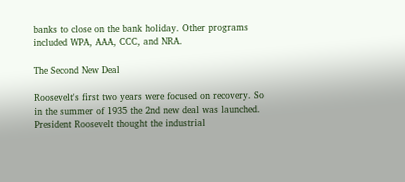banks to close on the bank holiday. Other programs included WPA, AAA, CCC, and NRA.

The Second New Deal

Roosevelt's first two years were focused on recovery. So in the summer of 1935 the 2nd new deal was launched. President Roosevelt thought the industrial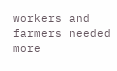workers and farmers needed more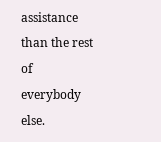assistance than the rest of everybody else.